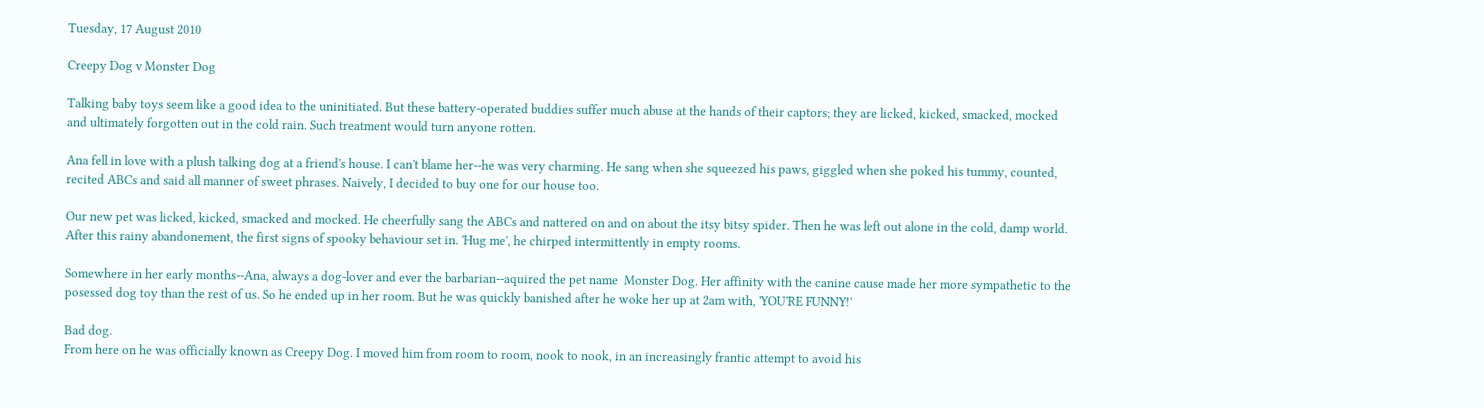Tuesday, 17 August 2010

Creepy Dog v Monster Dog

Talking baby toys seem like a good idea to the uninitiated. But these battery-operated buddies suffer much abuse at the hands of their captors; they are licked, kicked, smacked, mocked and ultimately forgotten out in the cold rain. Such treatment would turn anyone rotten.

Ana fell in love with a plush talking dog at a friend's house. I can't blame her--he was very charming. He sang when she squeezed his paws, giggled when she poked his tummy, counted, recited ABCs and said all manner of sweet phrases. Naively, I decided to buy one for our house too.

Our new pet was licked, kicked, smacked and mocked. He cheerfully sang the ABCs and nattered on and on about the itsy bitsy spider. Then he was left out alone in the cold, damp world. After this rainy abandonement, the first signs of spooky behaviour set in. 'Hug me', he chirped intermittently in empty rooms.

Somewhere in her early months--Ana, always a dog-lover and ever the barbarian--aquired the pet name  Monster Dog. Her affinity with the canine cause made her more sympathetic to the posessed dog toy than the rest of us. So he ended up in her room. But he was quickly banished after he woke her up at 2am with, 'YOU'RE FUNNY!'

Bad dog.
From here on he was officially known as Creepy Dog. I moved him from room to room, nook to nook, in an increasingly frantic attempt to avoid his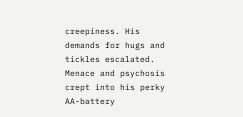creepiness. His demands for hugs and tickles escalated. Menace and psychosis crept into his perky AA-battery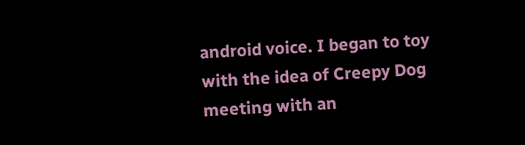android voice. I began to toy with the idea of Creepy Dog meeting with an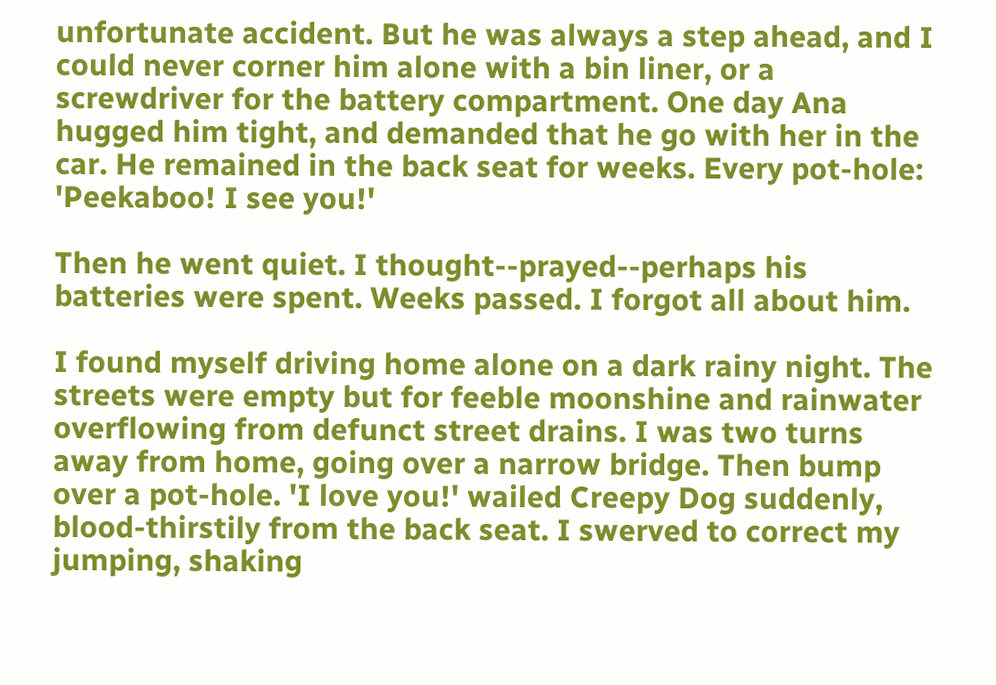unfortunate accident. But he was always a step ahead, and I could never corner him alone with a bin liner, or a screwdriver for the battery compartment. One day Ana hugged him tight, and demanded that he go with her in the car. He remained in the back seat for weeks. Every pot-hole: 'Peekaboo! I see you!'

Then he went quiet. I thought--prayed--perhaps his batteries were spent. Weeks passed. I forgot all about him.

I found myself driving home alone on a dark rainy night. The streets were empty but for feeble moonshine and rainwater overflowing from defunct street drains. I was two turns away from home, going over a narrow bridge. Then bump over a pot-hole. 'I love you!' wailed Creepy Dog suddenly, blood-thirstily from the back seat. I swerved to correct my jumping, shaking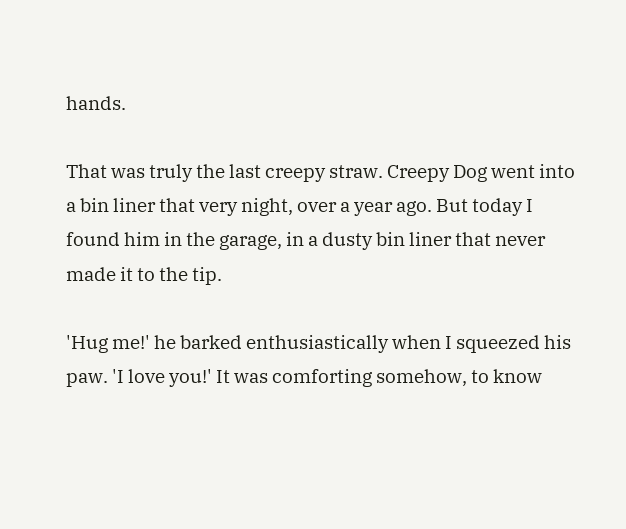hands.

That was truly the last creepy straw. Creepy Dog went into a bin liner that very night, over a year ago. But today I found him in the garage, in a dusty bin liner that never made it to the tip.

'Hug me!' he barked enthusiastically when I squeezed his paw. 'I love you!' It was comforting somehow, to know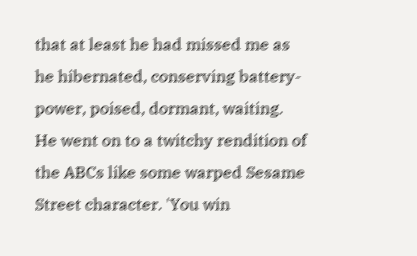that at least he had missed me as he hibernated, conserving battery-power, poised, dormant, waiting.  He went on to a twitchy rendition of the ABCs like some warped Sesame Street character. 'You win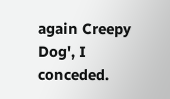again Creepy Dog', I conceded.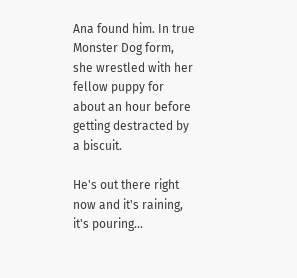Ana found him. In true Monster Dog form, she wrestled with her fellow puppy for about an hour before getting destracted by a biscuit.

He's out there right now and it's raining, it's pouring...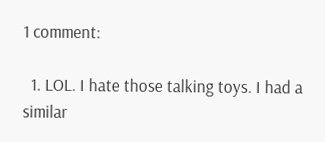1 comment:

  1. LOL. I hate those talking toys. I had a similar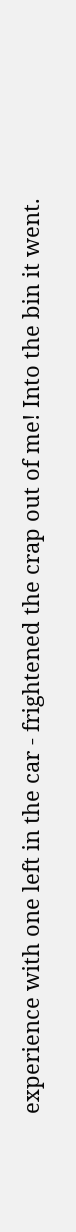experience with one left in the car - frightened the crap out of me! Into the bin it went.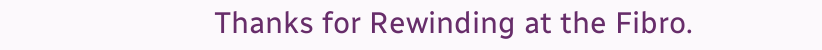Thanks for Rewinding at the Fibro.